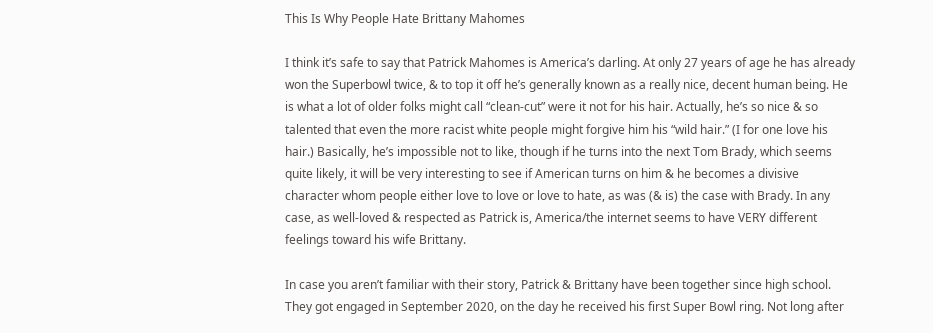This Is Why People Hate Brittany Mahomes

I think it’s safe to say that Patrick Mahomes is America’s darling. At only 27 years of age he has already won the Superbowl twice, & to top it off he’s generally known as a really nice, decent human being. He is what a lot of older folks might call “clean-cut” were it not for his hair. Actually, he’s so nice & so talented that even the more racist white people might forgive him his “wild hair.” (I for one love his hair.) Basically, he’s impossible not to like, though if he turns into the next Tom Brady, which seems quite likely, it will be very interesting to see if American turns on him & he becomes a divisive character whom people either love to love or love to hate, as was (& is) the case with Brady. In any case, as well-loved & respected as Patrick is, America/the internet seems to have VERY different feelings toward his wife Brittany.

In case you aren’t familiar with their story, Patrick & Brittany have been together since high school. They got engaged in September 2020, on the day he received his first Super Bowl ring. Not long after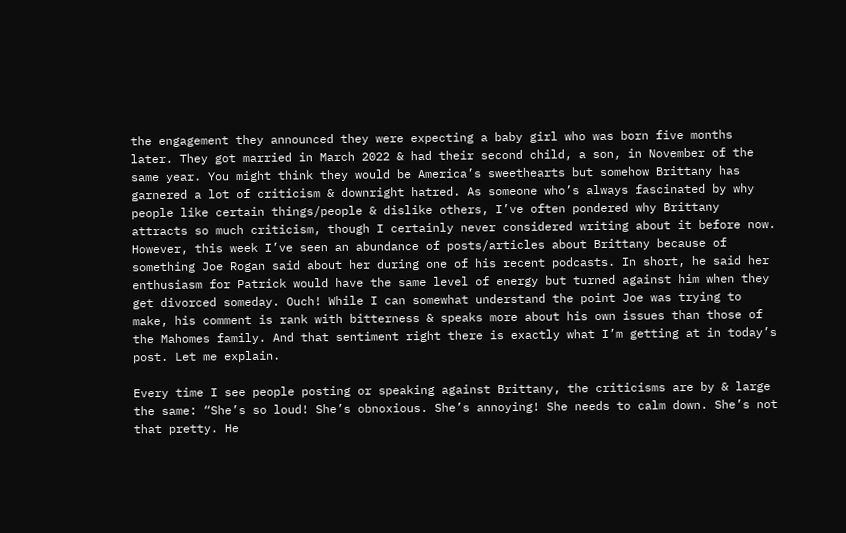the engagement they announced they were expecting a baby girl who was born five months later. They got married in March 2022 & had their second child, a son, in November of the same year. You might think they would be America’s sweethearts but somehow Brittany has garnered a lot of criticism & downright hatred. As someone who’s always fascinated by why people like certain things/people & dislike others, I’ve often pondered why Brittany attracts so much criticism, though I certainly never considered writing about it before now. However, this week I’ve seen an abundance of posts/articles about Brittany because of something Joe Rogan said about her during one of his recent podcasts. In short, he said her enthusiasm for Patrick would have the same level of energy but turned against him when they get divorced someday. Ouch! While I can somewhat understand the point Joe was trying to make, his comment is rank with bitterness & speaks more about his own issues than those of the Mahomes family. And that sentiment right there is exactly what I’m getting at in today’s post. Let me explain.

Every time I see people posting or speaking against Brittany, the criticisms are by & large the same: “She’s so loud! She’s obnoxious. She’s annoying! She needs to calm down. She’s not that pretty. He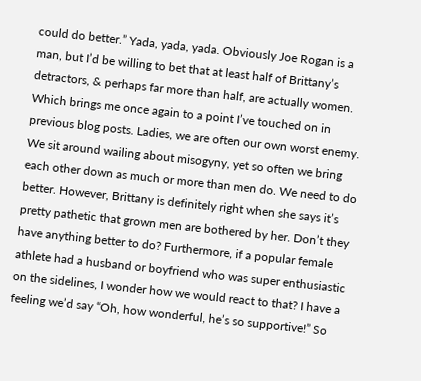could do better.” Yada, yada, yada. Obviously Joe Rogan is a man, but I’d be willing to bet that at least half of Brittany’s detractors, & perhaps far more than half, are actually women. Which brings me once again to a point I’ve touched on in previous blog posts. Ladies, we are often our own worst enemy. We sit around wailing about misogyny, yet so often we bring each other down as much or more than men do. We need to do better. However, Brittany is definitely right when she says it’s pretty pathetic that grown men are bothered by her. Don’t they have anything better to do? Furthermore, if a popular female athlete had a husband or boyfriend who was super enthusiastic on the sidelines, I wonder how we would react to that? I have a feeling we’d say “Oh, how wonderful, he’s so supportive!” So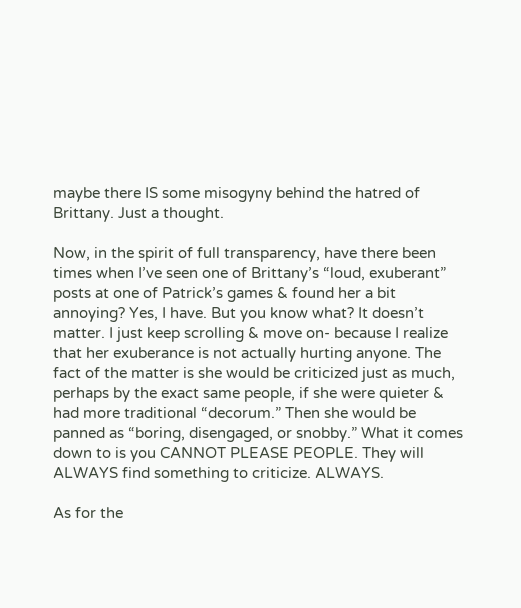maybe there IS some misogyny behind the hatred of Brittany. Just a thought.

Now, in the spirit of full transparency, have there been times when I’ve seen one of Brittany’s “loud, exuberant” posts at one of Patrick’s games & found her a bit annoying? Yes, I have. But you know what? It doesn’t matter. I just keep scrolling & move on- because I realize that her exuberance is not actually hurting anyone. The fact of the matter is she would be criticized just as much, perhaps by the exact same people, if she were quieter & had more traditional “decorum.” Then she would be panned as “boring, disengaged, or snobby.” What it comes down to is you CANNOT PLEASE PEOPLE. They will ALWAYS find something to criticize. ALWAYS.

As for the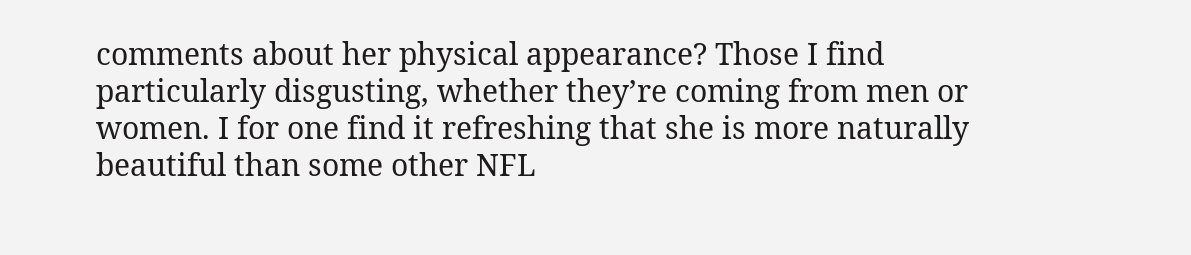comments about her physical appearance? Those I find particularly disgusting, whether they’re coming from men or women. I for one find it refreshing that she is more naturally beautiful than some other NFL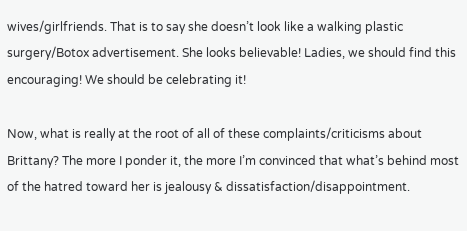wives/girlfriends. That is to say she doesn’t look like a walking plastic surgery/Botox advertisement. She looks believable! Ladies, we should find this encouraging! We should be celebrating it!

Now, what is really at the root of all of these complaints/criticisms about Brittany? The more I ponder it, the more I’m convinced that what’s behind most of the hatred toward her is jealousy & dissatisfaction/disappointment.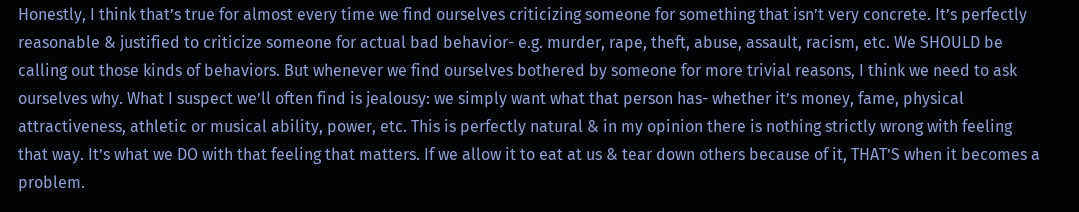Honestly, I think that’s true for almost every time we find ourselves criticizing someone for something that isn’t very concrete. It’s perfectly reasonable & justified to criticize someone for actual bad behavior- e.g. murder, rape, theft, abuse, assault, racism, etc. We SHOULD be calling out those kinds of behaviors. But whenever we find ourselves bothered by someone for more trivial reasons, I think we need to ask ourselves why. What I suspect we’ll often find is jealousy: we simply want what that person has- whether it’s money, fame, physical attractiveness, athletic or musical ability, power, etc. This is perfectly natural & in my opinion there is nothing strictly wrong with feeling that way. It’s what we DO with that feeling that matters. If we allow it to eat at us & tear down others because of it, THAT’S when it becomes a problem.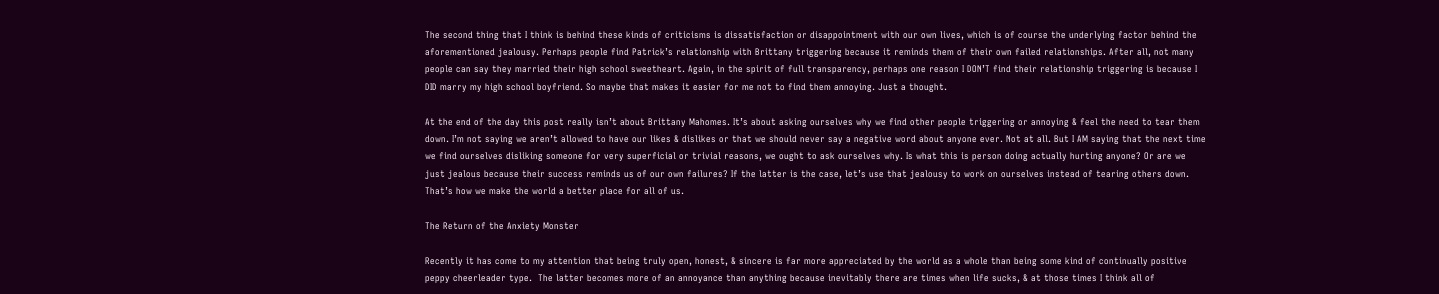The second thing that I think is behind these kinds of criticisms is dissatisfaction or disappointment with our own lives, which is of course the underlying factor behind the aforementioned jealousy. Perhaps people find Patrick’s relationship with Brittany triggering because it reminds them of their own failed relationships. After all, not many people can say they married their high school sweetheart. Again, in the spirit of full transparency, perhaps one reason I DON’T find their relationship triggering is because I DID marry my high school boyfriend. So maybe that makes it easier for me not to find them annoying. Just a thought.

At the end of the day this post really isn’t about Brittany Mahomes. It’s about asking ourselves why we find other people triggering or annoying & feel the need to tear them down. I’m not saying we aren’t allowed to have our likes & dislikes or that we should never say a negative word about anyone ever. Not at all. But I AM saying that the next time we find ourselves disliking someone for very superficial or trivial reasons, we ought to ask ourselves why. Is what this is person doing actually hurting anyone? Or are we just jealous because their success reminds us of our own failures? If the latter is the case, let’s use that jealousy to work on ourselves instead of tearing others down. That’s how we make the world a better place for all of us.

The Return of the Anxiety Monster

Recently it has come to my attention that being truly open, honest, & sincere is far more appreciated by the world as a whole than being some kind of continually positive peppy cheerleader type.  The latter becomes more of an annoyance than anything because inevitably there are times when life sucks, & at those times I think all of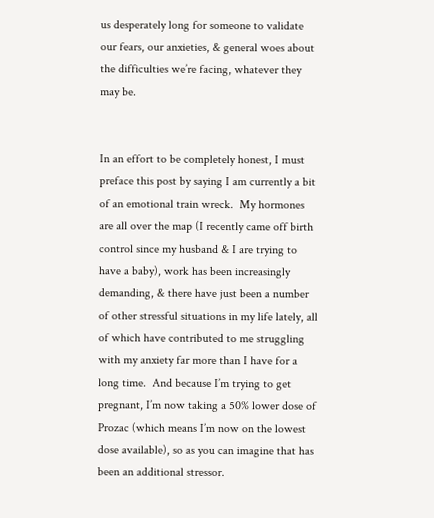us desperately long for someone to validate our fears, our anxieties, & general woes about the difficulties we’re facing, whatever they may be.


In an effort to be completely honest, I must preface this post by saying I am currently a bit of an emotional train wreck.  My hormones are all over the map (I recently came off birth control since my husband & I are trying to have a baby), work has been increasingly demanding, & there have just been a number of other stressful situations in my life lately, all of which have contributed to me struggling with my anxiety far more than I have for a long time.  And because I’m trying to get pregnant, I’m now taking a 50% lower dose of Prozac (which means I’m now on the lowest dose available), so as you can imagine that has been an additional stressor.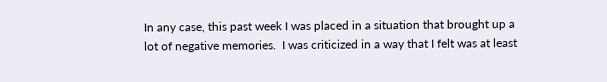In any case, this past week I was placed in a situation that brought up a lot of negative memories.  I was criticized in a way that I felt was at least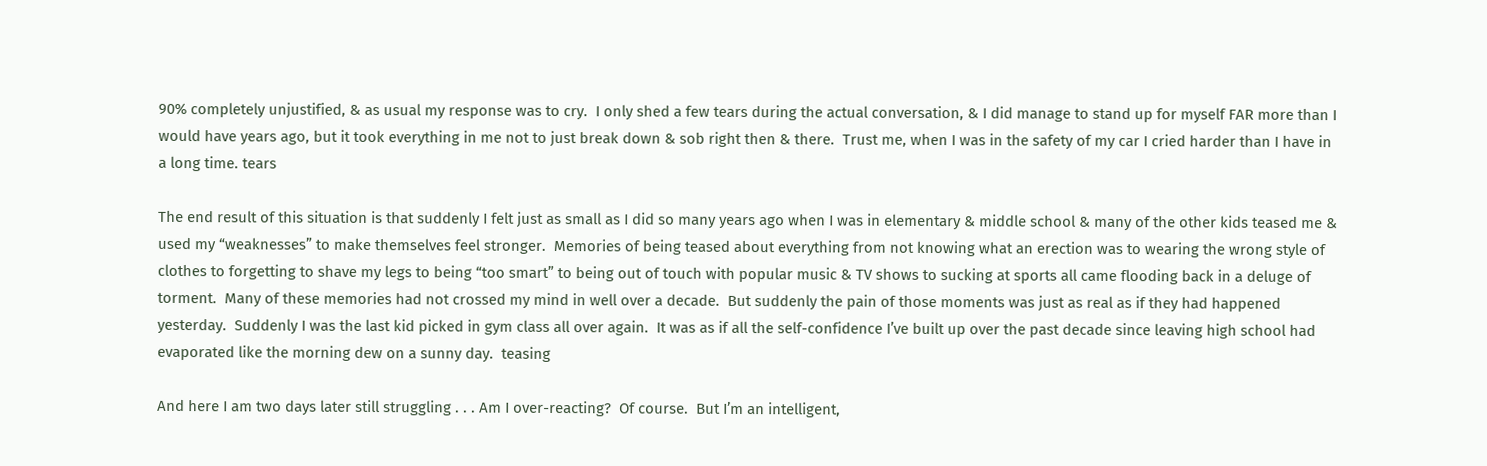90% completely unjustified, & as usual my response was to cry.  I only shed a few tears during the actual conversation, & I did manage to stand up for myself FAR more than I would have years ago, but it took everything in me not to just break down & sob right then & there.  Trust me, when I was in the safety of my car I cried harder than I have in a long time. tears

The end result of this situation is that suddenly I felt just as small as I did so many years ago when I was in elementary & middle school & many of the other kids teased me & used my “weaknesses” to make themselves feel stronger.  Memories of being teased about everything from not knowing what an erection was to wearing the wrong style of clothes to forgetting to shave my legs to being “too smart” to being out of touch with popular music & TV shows to sucking at sports all came flooding back in a deluge of torment.  Many of these memories had not crossed my mind in well over a decade.  But suddenly the pain of those moments was just as real as if they had happened yesterday.  Suddenly I was the last kid picked in gym class all over again.  It was as if all the self-confidence I’ve built up over the past decade since leaving high school had evaporated like the morning dew on a sunny day.  teasing

And here I am two days later still struggling . . . Am I over-reacting?  Of course.  But I’m an intelligent,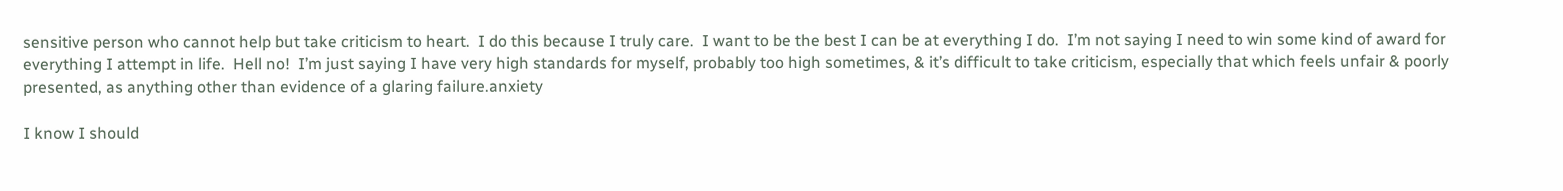sensitive person who cannot help but take criticism to heart.  I do this because I truly care.  I want to be the best I can be at everything I do.  I’m not saying I need to win some kind of award for everything I attempt in life.  Hell no!  I’m just saying I have very high standards for myself, probably too high sometimes, & it’s difficult to take criticism, especially that which feels unfair & poorly presented, as anything other than evidence of a glaring failure.anxiety

I know I should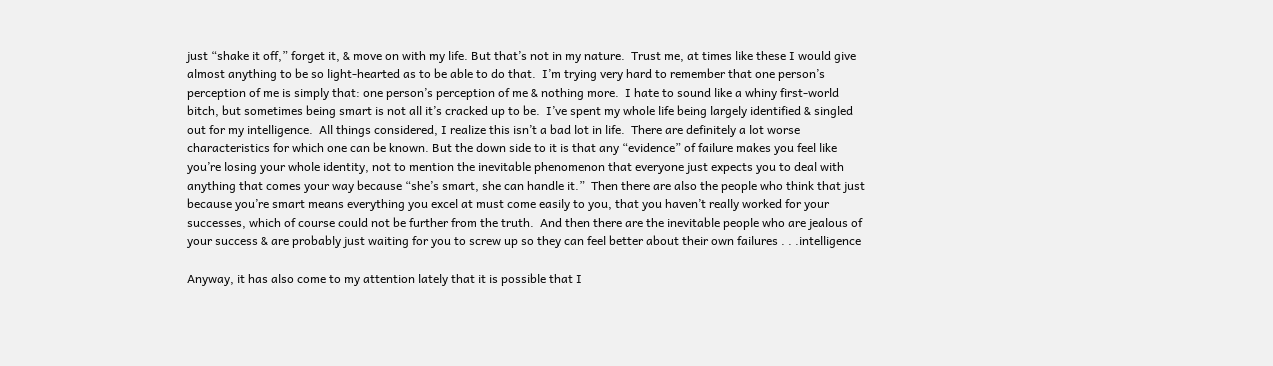just “shake it off,” forget it, & move on with my life. But that’s not in my nature.  Trust me, at times like these I would give almost anything to be so light-hearted as to be able to do that.  I’m trying very hard to remember that one person’s perception of me is simply that: one person’s perception of me & nothing more.  I hate to sound like a whiny first-world bitch, but sometimes being smart is not all it’s cracked up to be.  I’ve spent my whole life being largely identified & singled out for my intelligence.  All things considered, I realize this isn’t a bad lot in life.  There are definitely a lot worse characteristics for which one can be known. But the down side to it is that any “evidence” of failure makes you feel like you’re losing your whole identity, not to mention the inevitable phenomenon that everyone just expects you to deal with anything that comes your way because “she’s smart, she can handle it.”  Then there are also the people who think that just because you’re smart means everything you excel at must come easily to you, that you haven’t really worked for your successes, which of course could not be further from the truth.  And then there are the inevitable people who are jealous of your success & are probably just waiting for you to screw up so they can feel better about their own failures . . .intelligence

Anyway, it has also come to my attention lately that it is possible that I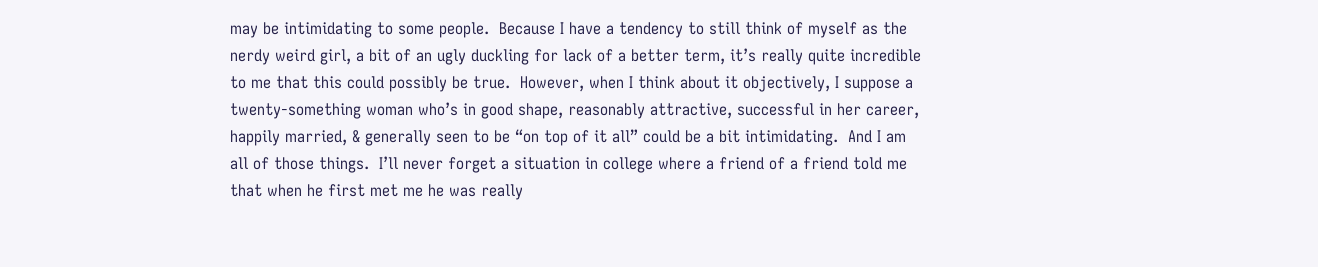may be intimidating to some people.  Because I have a tendency to still think of myself as the nerdy weird girl, a bit of an ugly duckling for lack of a better term, it’s really quite incredible to me that this could possibly be true.  However, when I think about it objectively, I suppose a twenty-something woman who’s in good shape, reasonably attractive, successful in her career, happily married, & generally seen to be “on top of it all” could be a bit intimidating.  And I am all of those things.  I’ll never forget a situation in college where a friend of a friend told me that when he first met me he was really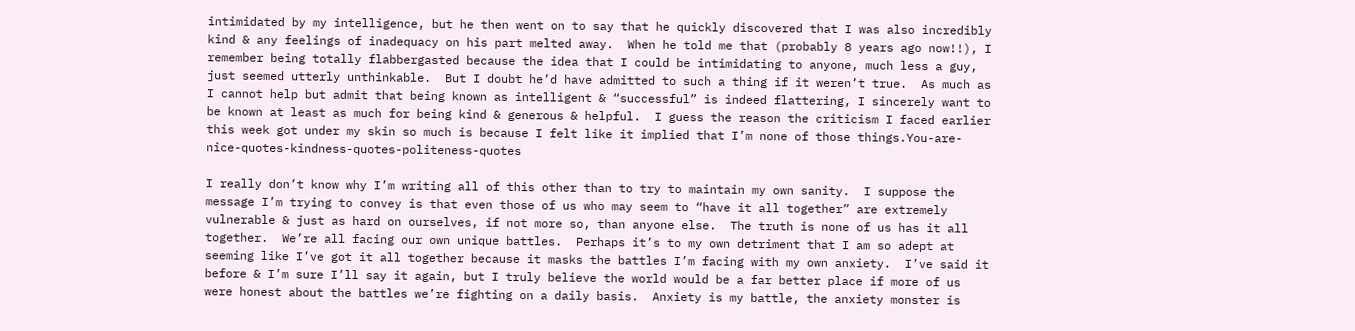intimidated by my intelligence, but he then went on to say that he quickly discovered that I was also incredibly kind & any feelings of inadequacy on his part melted away.  When he told me that (probably 8 years ago now!!), I remember being totally flabbergasted because the idea that I could be intimidating to anyone, much less a guy, just seemed utterly unthinkable.  But I doubt he’d have admitted to such a thing if it weren’t true.  As much as I cannot help but admit that being known as intelligent & “successful” is indeed flattering, I sincerely want to be known at least as much for being kind & generous & helpful.  I guess the reason the criticism I faced earlier this week got under my skin so much is because I felt like it implied that I’m none of those things.You-are-nice-quotes-kindness-quotes-politeness-quotes

I really don’t know why I’m writing all of this other than to try to maintain my own sanity.  I suppose the message I’m trying to convey is that even those of us who may seem to “have it all together” are extremely vulnerable & just as hard on ourselves, if not more so, than anyone else.  The truth is none of us has it all together.  We’re all facing our own unique battles.  Perhaps it’s to my own detriment that I am so adept at seeming like I’ve got it all together because it masks the battles I’m facing with my own anxiety.  I’ve said it before & I’m sure I’ll say it again, but I truly believe the world would be a far better place if more of us were honest about the battles we’re fighting on a daily basis.  Anxiety is my battle, the anxiety monster is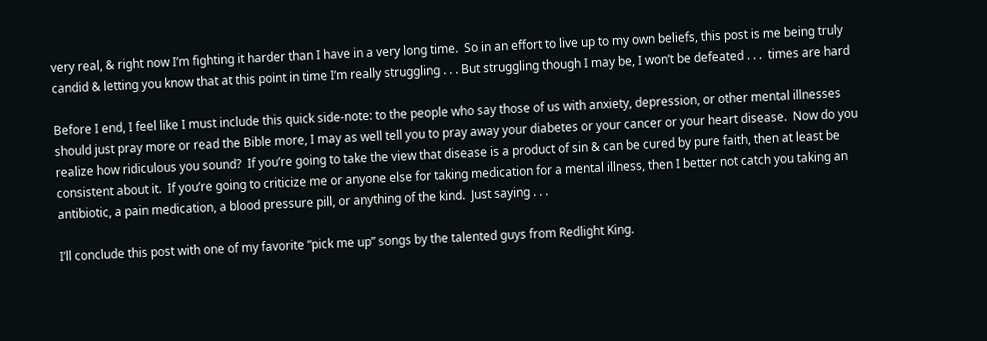very real, & right now I’m fighting it harder than I have in a very long time.  So in an effort to live up to my own beliefs, this post is me being truly candid & letting you know that at this point in time I’m really struggling . . . But struggling though I may be, I won’t be defeated . . .  times are hard

Before I end, I feel like I must include this quick side-note: to the people who say those of us with anxiety, depression, or other mental illnesses should just pray more or read the Bible more, I may as well tell you to pray away your diabetes or your cancer or your heart disease.  Now do you realize how ridiculous you sound?  If you’re going to take the view that disease is a product of sin & can be cured by pure faith, then at least be consistent about it.  If you’re going to criticize me or anyone else for taking medication for a mental illness, then I better not catch you taking an antibiotic, a pain medication, a blood pressure pill, or anything of the kind.  Just saying . . .

I’ll conclude this post with one of my favorite “pick me up” songs by the talented guys from Redlight King.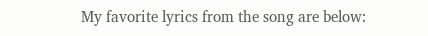My favorite lyrics from the song are below: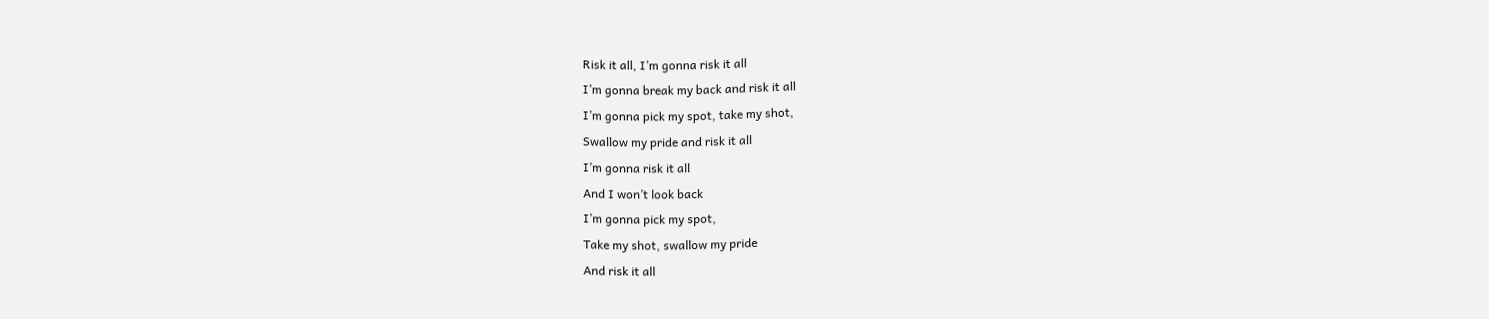Risk it all, I’m gonna risk it all
I’m gonna break my back and risk it all
I’m gonna pick my spot, take my shot,
Swallow my pride and risk it all
I’m gonna risk it all
And I won’t look back
I’m gonna pick my spot,
Take my shot, swallow my pride
And risk it all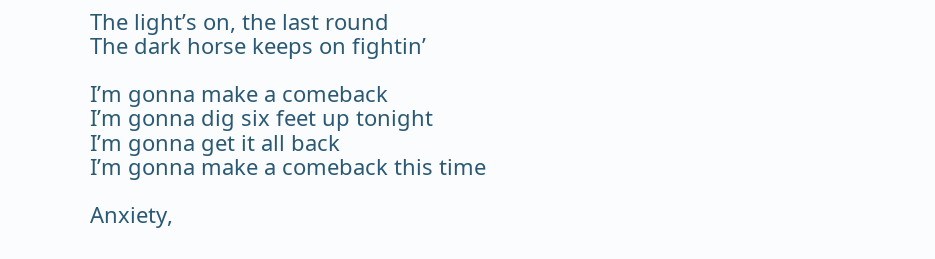The light’s on, the last round
The dark horse keeps on fightin’

I’m gonna make a comeback
I’m gonna dig six feet up tonight
I’m gonna get it all back
I’m gonna make a comeback this time

Anxiety,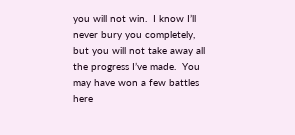you will not win.  I know I’ll never bury you completely, but you will not take away all the progress I’ve made.  You may have won a few battles here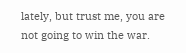lately, but trust me, you are not going to win the war.